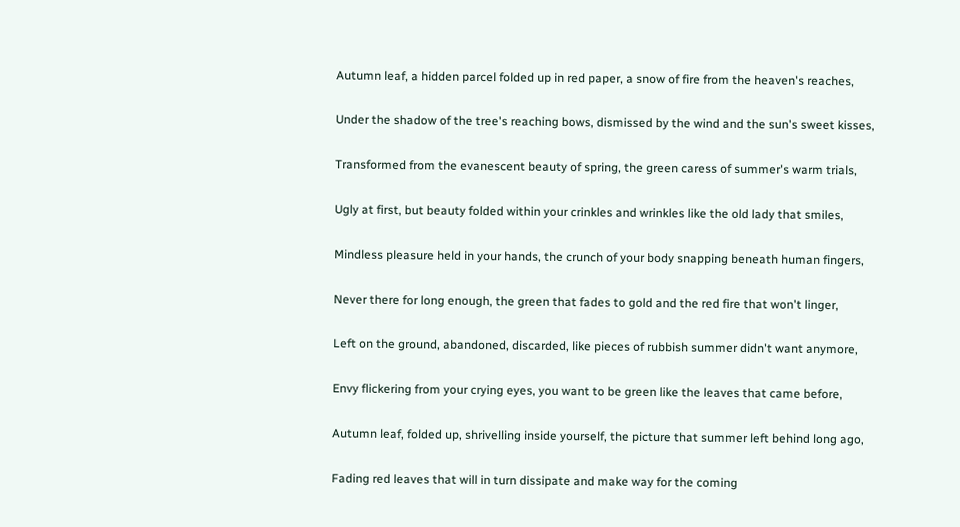Autumn leaf, a hidden parcel folded up in red paper, a snow of fire from the heaven's reaches,

Under the shadow of the tree's reaching bows, dismissed by the wind and the sun's sweet kisses,

Transformed from the evanescent beauty of spring, the green caress of summer's warm trials,

Ugly at first, but beauty folded within your crinkles and wrinkles like the old lady that smiles,

Mindless pleasure held in your hands, the crunch of your body snapping beneath human fingers,

Never there for long enough, the green that fades to gold and the red fire that won't linger,

Left on the ground, abandoned, discarded, like pieces of rubbish summer didn't want anymore,

Envy flickering from your crying eyes, you want to be green like the leaves that came before,

Autumn leaf, folded up, shrivelling inside yourself, the picture that summer left behind long ago,

Fading red leaves that will in turn dissipate and make way for the coming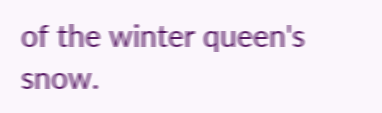of the winter queen's snow.